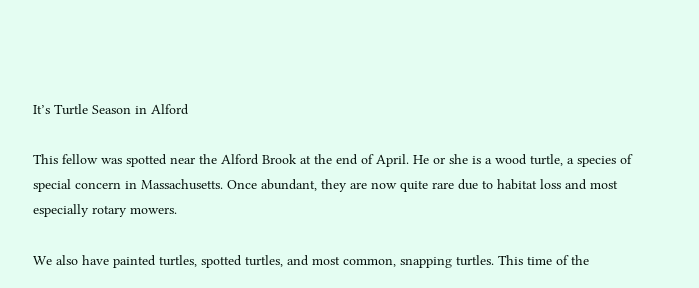It’s Turtle Season in Alford

This fellow was spotted near the Alford Brook at the end of April. He or she is a wood turtle, a species of special concern in Massachusetts. Once abundant, they are now quite rare due to habitat loss and most especially rotary mowers.

We also have painted turtles, spotted turtles, and most common, snapping turtles. This time of the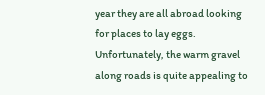year they are all abroad looking for places to lay eggs. Unfortunately, the warm gravel along roads is quite appealing to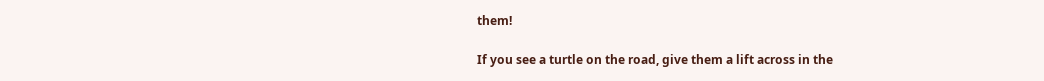them!

If you see a turtle on the road, give them a lift across in the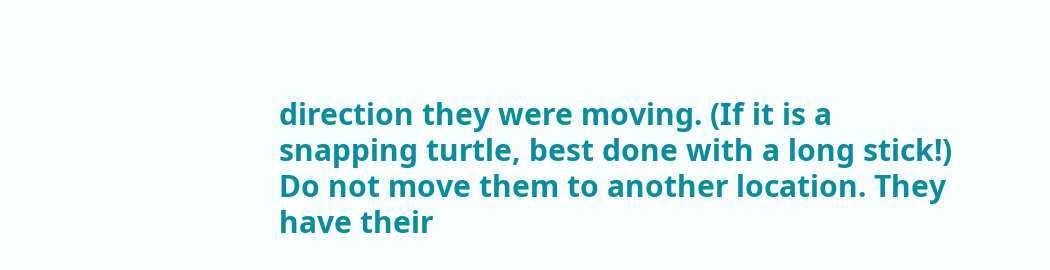direction they were moving. (If it is a snapping turtle, best done with a long stick!) Do not move them to another location. They have their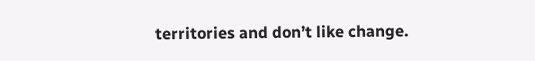territories and don’t like change.